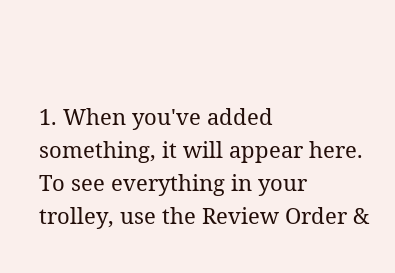1. When you've added something, it will appear here. To see everything in your trolley, use the Review Order &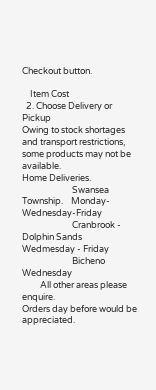Checkout button.

    Item Cost
  2. Choose Delivery or Pickup
Owing to stock shortages and transport restrictions, some products may not be available.
Home Deliveries.
                         Swansea Township.    Monday-Wednesday-Friday
                         Cranbrook - Dolphin Sands      Wedmesday - Friday
                         Bicheno           Wednesday
         All other areas please enquire.
Orders day before would be appreciated.